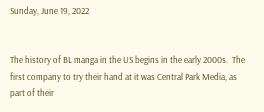Sunday, June 19, 2022


The history of BL manga in the US begins in the early 2000s.  The first company to try their hand at it was Central Park Media, as part of their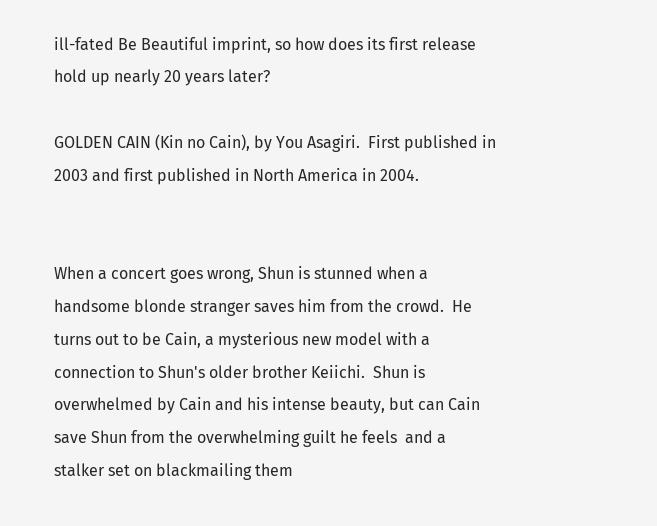ill-fated Be Beautiful imprint, so how does its first release hold up nearly 20 years later?

GOLDEN CAIN (Kin no Cain), by You Asagiri.  First published in 2003 and first published in North America in 2004.


When a concert goes wrong, Shun is stunned when a handsome blonde stranger saves him from the crowd.  He turns out to be Cain, a mysterious new model with a connection to Shun's older brother Keiichi.  Shun is overwhelmed by Cain and his intense beauty, but can Cain save Shun from the overwhelming guilt he feels  and a stalker set on blackmailing them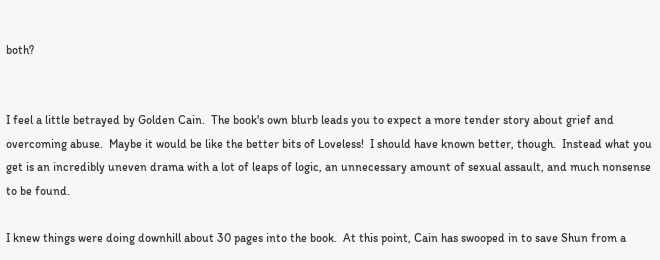both?


I feel a little betrayed by Golden Cain.  The book's own blurb leads you to expect a more tender story about grief and overcoming abuse.  Maybe it would be like the better bits of Loveless!  I should have known better, though.  Instead what you get is an incredibly uneven drama with a lot of leaps of logic, an unnecessary amount of sexual assault, and much nonsense to be found.

I knew things were doing downhill about 30 pages into the book.  At this point, Cain has swooped in to save Shun from a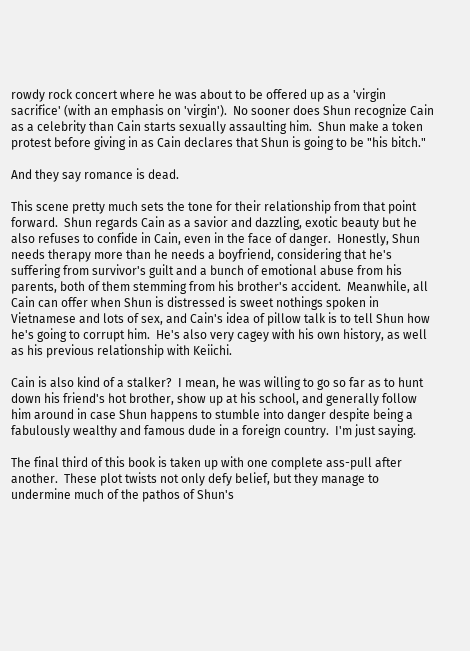rowdy rock concert where he was about to be offered up as a 'virgin sacrifice' (with an emphasis on 'virgin').  No sooner does Shun recognize Cain as a celebrity than Cain starts sexually assaulting him.  Shun make a token protest before giving in as Cain declares that Shun is going to be "his bitch."

And they say romance is dead.

This scene pretty much sets the tone for their relationship from that point forward.  Shun regards Cain as a savior and dazzling, exotic beauty but he also refuses to confide in Cain, even in the face of danger.  Honestly, Shun needs therapy more than he needs a boyfriend, considering that he's suffering from survivor's guilt and a bunch of emotional abuse from his parents, both of them stemming from his brother's accident.  Meanwhile, all Cain can offer when Shun is distressed is sweet nothings spoken in Vietnamese and lots of sex, and Cain's idea of pillow talk is to tell Shun how he's going to corrupt him.  He's also very cagey with his own history, as well as his previous relationship with Keiichi.

Cain is also kind of a stalker?  I mean, he was willing to go so far as to hunt down his friend's hot brother, show up at his school, and generally follow him around in case Shun happens to stumble into danger despite being a fabulously wealthy and famous dude in a foreign country.  I'm just saying.

The final third of this book is taken up with one complete ass-pull after another.  These plot twists not only defy belief, but they manage to undermine much of the pathos of Shun's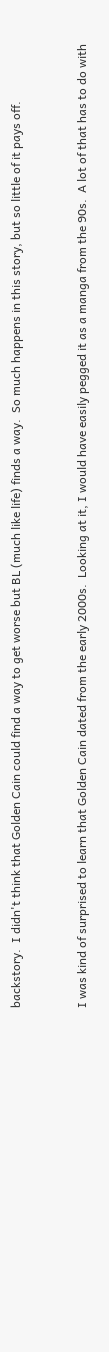backstory.  I didn't think that Golden Cain could find a way to get worse but BL (much like life) finds a way.  So much happens in this story, but so little of it pays off.


I was kind of surprised to learn that Golden Cain dated from the early 2000s.  Looking at it, I would have easily pegged it as a manga from the 90s.  A lot of that has to do with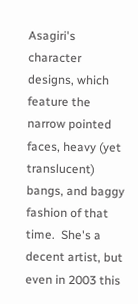Asagiri's character designs, which feature the narrow pointed faces, heavy (yet translucent) bangs, and baggy fashion of that time.  She's a decent artist, but even in 2003 this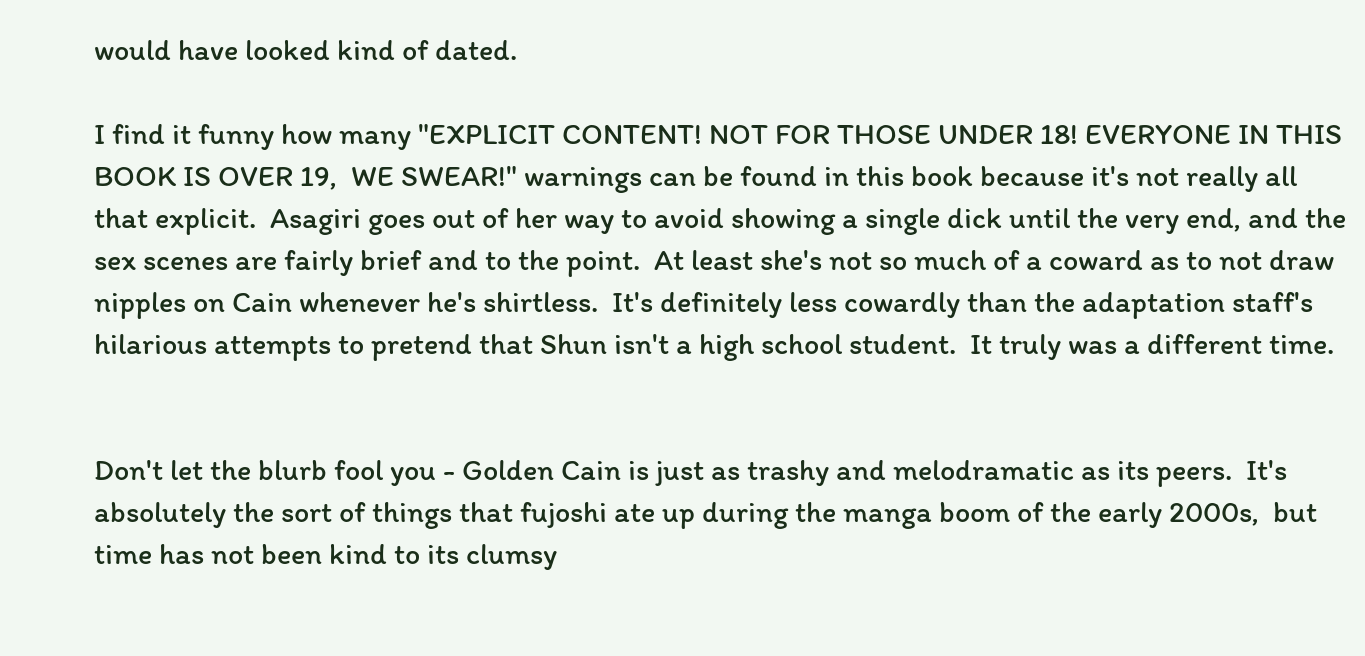would have looked kind of dated.

I find it funny how many "EXPLICIT CONTENT! NOT FOR THOSE UNDER 18! EVERYONE IN THIS BOOK IS OVER 19,  WE SWEAR!" warnings can be found in this book because it's not really all that explicit.  Asagiri goes out of her way to avoid showing a single dick until the very end, and the sex scenes are fairly brief and to the point.  At least she's not so much of a coward as to not draw nipples on Cain whenever he's shirtless.  It's definitely less cowardly than the adaptation staff's hilarious attempts to pretend that Shun isn't a high school student.  It truly was a different time.


Don't let the blurb fool you - Golden Cain is just as trashy and melodramatic as its peers.  It's absolutely the sort of things that fujoshi ate up during the manga boom of the early 2000s,  but time has not been kind to its clumsy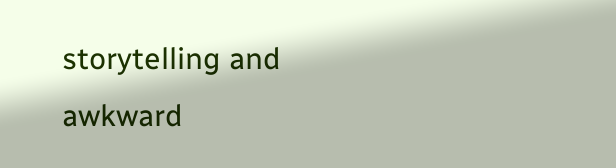storytelling and awkward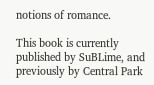notions of romance.

This book is currently published by SuBLime, and previously by Central Park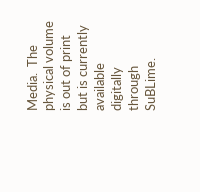Media.  The physical volume is out of print but is currently available digitally through SuBLime.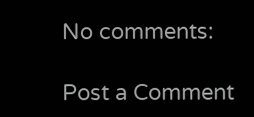No comments:

Post a Comment